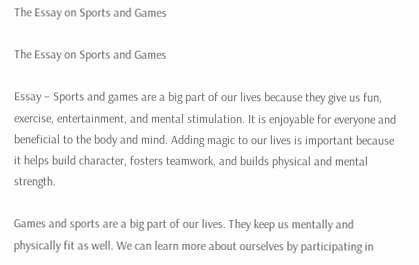The Essay on Sports and Games

The Essay on Sports and Games

Essay – Sports and games are a big part of our lives because they give us fun, exercise, entertainment, and mental stimulation. It is enjoyable for everyone and beneficial to the body and mind. Adding magic to our lives is important because it helps build character, fosters teamwork, and builds physical and mental strength.

Games and sports are a big part of our lives. They keep us mentally and physically fit as well. We can learn more about ourselves by participating in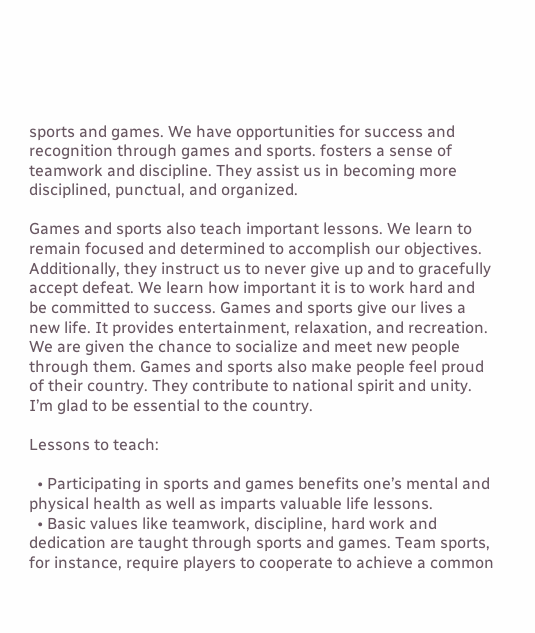sports and games. We have opportunities for success and recognition through games and sports. fosters a sense of teamwork and discipline. They assist us in becoming more disciplined, punctual, and organized.

Games and sports also teach important lessons. We learn to remain focused and determined to accomplish our objectives. Additionally, they instruct us to never give up and to gracefully accept defeat. We learn how important it is to work hard and be committed to success. Games and sports give our lives a new life. It provides entertainment, relaxation, and recreation. We are given the chance to socialize and meet new people through them. Games and sports also make people feel proud of their country. They contribute to national spirit and unity. I’m glad to be essential to the country.

Lessons to teach:

  • Participating in sports and games benefits one’s mental and physical health as well as imparts valuable life lessons.
  • Basic values like teamwork, discipline, hard work and dedication are taught through sports and games. Team sports, for instance, require players to cooperate to achieve a common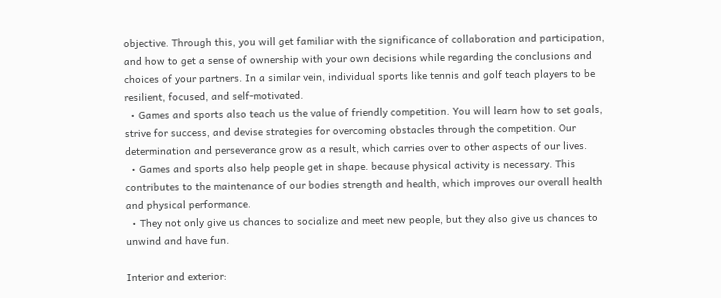objective. Through this, you will get familiar with the significance of collaboration and participation, and how to get a sense of ownership with your own decisions while regarding the conclusions and choices of your partners. In a similar vein, individual sports like tennis and golf teach players to be resilient, focused, and self-motivated.
  • Games and sports also teach us the value of friendly competition. You will learn how to set goals, strive for success, and devise strategies for overcoming obstacles through the competition. Our determination and perseverance grow as a result, which carries over to other aspects of our lives.
  • Games and sports also help people get in shape. because physical activity is necessary. This contributes to the maintenance of our bodies strength and health, which improves our overall health and physical performance.
  • They not only give us chances to socialize and meet new people, but they also give us chances to unwind and have fun.

Interior and exterior: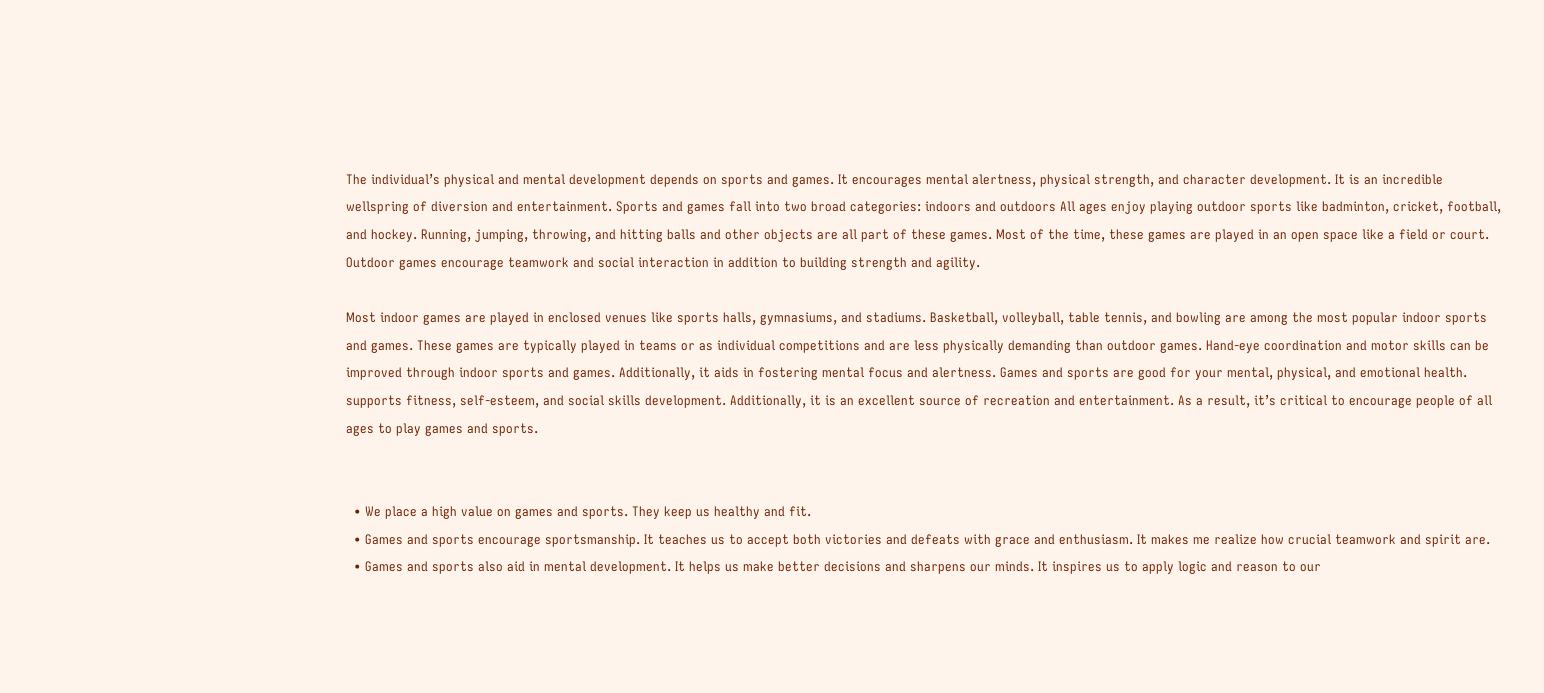The individual’s physical and mental development depends on sports and games. It encourages mental alertness, physical strength, and character development. It is an incredible wellspring of diversion and entertainment. Sports and games fall into two broad categories: indoors and outdoors All ages enjoy playing outdoor sports like badminton, cricket, football, and hockey. Running, jumping, throwing, and hitting balls and other objects are all part of these games. Most of the time, these games are played in an open space like a field or court. Outdoor games encourage teamwork and social interaction in addition to building strength and agility.

Most indoor games are played in enclosed venues like sports halls, gymnasiums, and stadiums. Basketball, volleyball, table tennis, and bowling are among the most popular indoor sports and games. These games are typically played in teams or as individual competitions and are less physically demanding than outdoor games. Hand-eye coordination and motor skills can be improved through indoor sports and games. Additionally, it aids in fostering mental focus and alertness. Games and sports are good for your mental, physical, and emotional health. supports fitness, self-esteem, and social skills development. Additionally, it is an excellent source of recreation and entertainment. As a result, it’s critical to encourage people of all ages to play games and sports.


  • We place a high value on games and sports. They keep us healthy and fit.
  • Games and sports encourage sportsmanship. It teaches us to accept both victories and defeats with grace and enthusiasm. It makes me realize how crucial teamwork and spirit are.
  • Games and sports also aid in mental development. It helps us make better decisions and sharpens our minds. It inspires us to apply logic and reason to our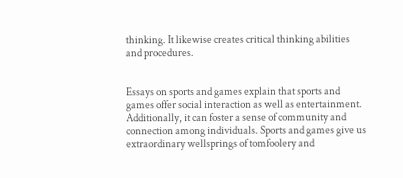thinking. It likewise creates critical thinking abilities and procedures.


Essays on sports and games explain that sports and games offer social interaction as well as entertainment. Additionally, it can foster a sense of community and connection among individuals. Sports and games give us extraordinary wellsprings of tomfoolery and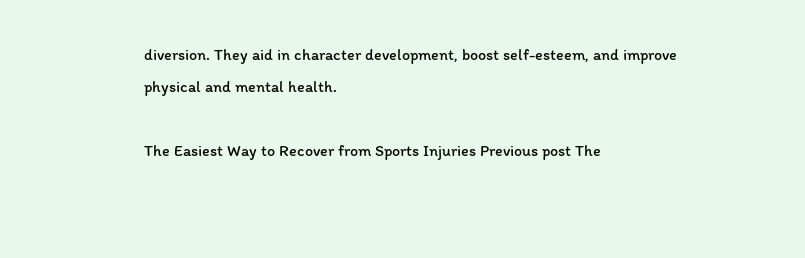diversion. They aid in character development, boost self-esteem, and improve physical and mental health.

The Easiest Way to Recover from Sports Injuries Previous post The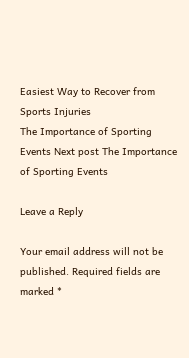Easiest Way to Recover from Sports Injuries
The Importance of Sporting Events Next post The Importance of Sporting Events

Leave a Reply

Your email address will not be published. Required fields are marked *